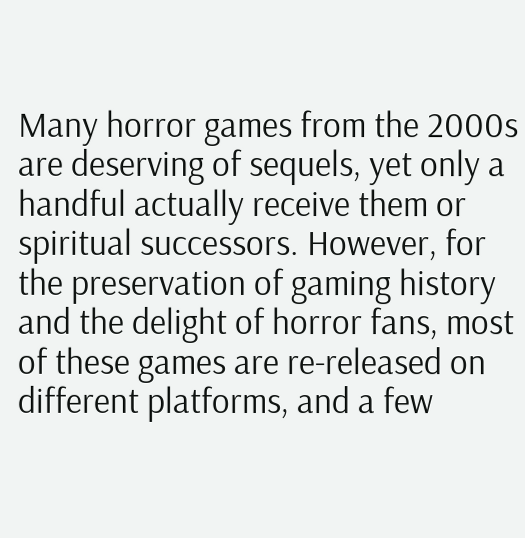Many horror games from the 2000s are deserving of sequels, yet only a handful actually receive them or spiritual successors. However, for the preservation of gaming history and the delight of horror fans, most of these games are re-released on different platforms, and a few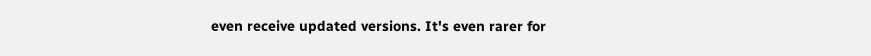even receive updated versions. It's even rarer for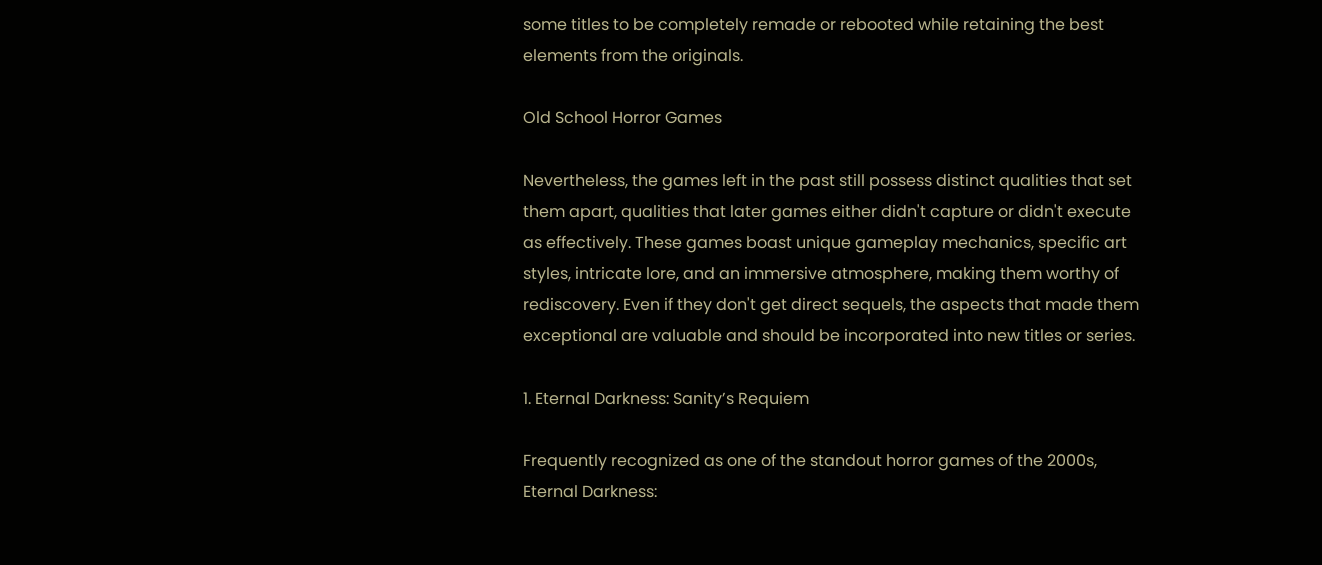some titles to be completely remade or rebooted while retaining the best elements from the originals.

Old School Horror Games

Nevertheless, the games left in the past still possess distinct qualities that set them apart, qualities that later games either didn't capture or didn't execute as effectively. These games boast unique gameplay mechanics, specific art styles, intricate lore, and an immersive atmosphere, making them worthy of rediscovery. Even if they don't get direct sequels, the aspects that made them exceptional are valuable and should be incorporated into new titles or series.

1. Eternal Darkness: Sanity’s Requiem

Frequently recognized as one of the standout horror games of the 2000s, Eternal Darkness: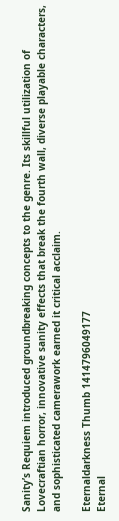Sanity’s Requiem introduced groundbreaking concepts to the genre. Its skillful utilization of Lovecraftian horror, innovative sanity effects that break the fourth wall, diverse playable characters, and sophisticated camerawork earned it critical acclaim.

Eternaldarkness Thumb 1414796049177
Eternal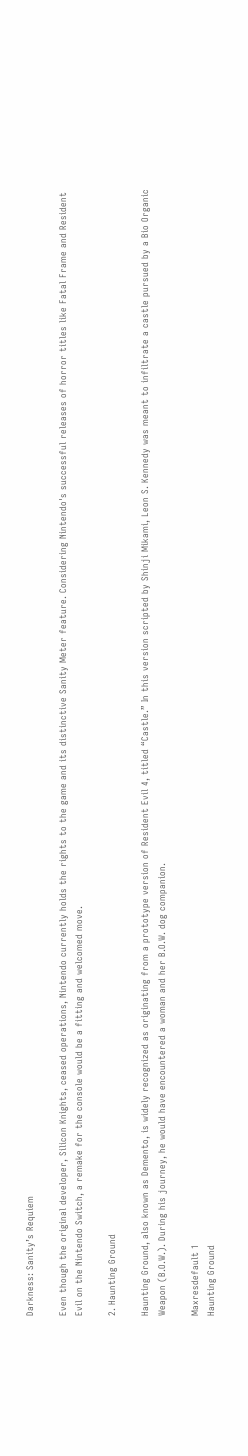Darkness: Sanity’s Requiem

Even though the original developer, Silicon Knights, ceased operations, Nintendo currently holds the rights to the game and its distinctive Sanity Meter feature. Considering Nintendo's successful releases of horror titles like Fatal Frame and Resident Evil on the Nintendo Switch, a remake for the console would be a fitting and welcomed move.

2. Haunting Ground

Haunting Ground, also known as Demento, is widely recognized as originating from a prototype version of Resident Evil 4, titled “Castle.” In this version scripted by Shinji Mikami, Leon S. Kennedy was meant to infiltrate a castle pursued by a Bio Organic Weapon (B.O.W.). During his journey, he would have encountered a woman and her B.O.W. dog companion.

Maxresdefault 1
Haunting Ground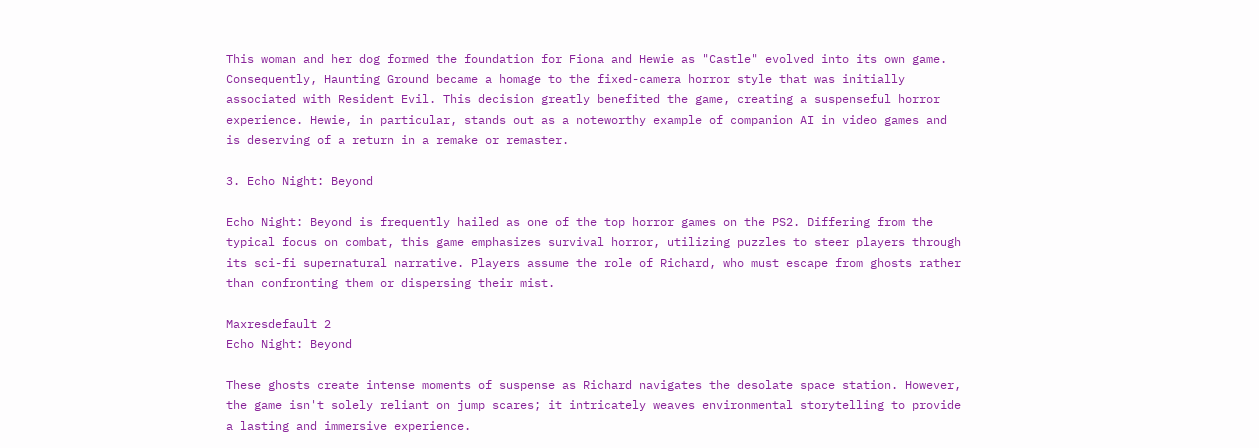This woman and her dog formed the foundation for Fiona and Hewie as "Castle" evolved into its own game. Consequently, Haunting Ground became a homage to the fixed-camera horror style that was initially associated with Resident Evil. This decision greatly benefited the game, creating a suspenseful horror experience. Hewie, in particular, stands out as a noteworthy example of companion AI in video games and is deserving of a return in a remake or remaster.

3. Echo Night: Beyond

Echo Night: Beyond is frequently hailed as one of the top horror games on the PS2. Differing from the typical focus on combat, this game emphasizes survival horror, utilizing puzzles to steer players through its sci-fi supernatural narrative. Players assume the role of Richard, who must escape from ghosts rather than confronting them or dispersing their mist.

Maxresdefault 2
Echo Night: Beyond

These ghosts create intense moments of suspense as Richard navigates the desolate space station. However, the game isn't solely reliant on jump scares; it intricately weaves environmental storytelling to provide a lasting and immersive experience.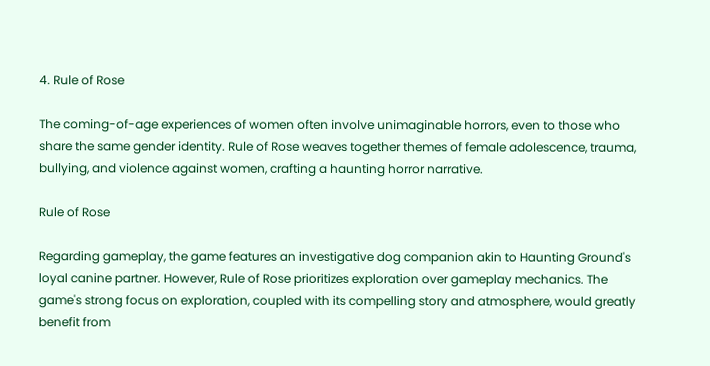4. Rule of Rose

The coming-of-age experiences of women often involve unimaginable horrors, even to those who share the same gender identity. Rule of Rose weaves together themes of female adolescence, trauma, bullying, and violence against women, crafting a haunting horror narrative.

Rule of Rose

Regarding gameplay, the game features an investigative dog companion akin to Haunting Ground's loyal canine partner. However, Rule of Rose prioritizes exploration over gameplay mechanics. The game's strong focus on exploration, coupled with its compelling story and atmosphere, would greatly benefit from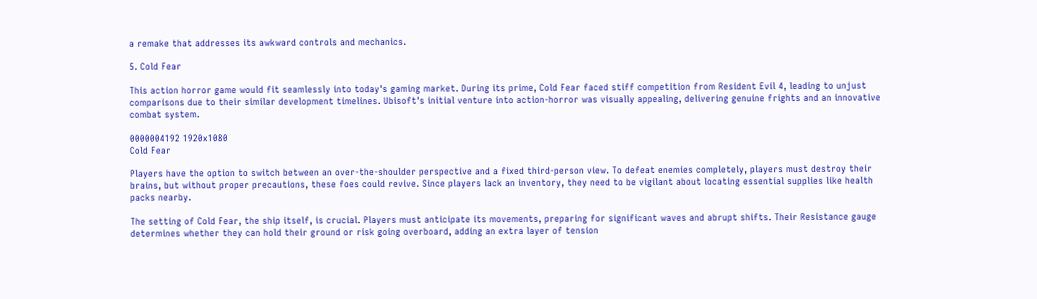a remake that addresses its awkward controls and mechanics.

5. Cold Fear

This action horror game would fit seamlessly into today's gaming market. During its prime, Cold Fear faced stiff competition from Resident Evil 4, leading to unjust comparisons due to their similar development timelines. Ubisoft's initial venture into action-horror was visually appealing, delivering genuine frights and an innovative combat system.

0000004192 1920x1080
Cold Fear

Players have the option to switch between an over-the-shoulder perspective and a fixed third-person view. To defeat enemies completely, players must destroy their brains, but without proper precautions, these foes could revive. Since players lack an inventory, they need to be vigilant about locating essential supplies like health packs nearby.

The setting of Cold Fear, the ship itself, is crucial. Players must anticipate its movements, preparing for significant waves and abrupt shifts. Their Resistance gauge determines whether they can hold their ground or risk going overboard, adding an extra layer of tension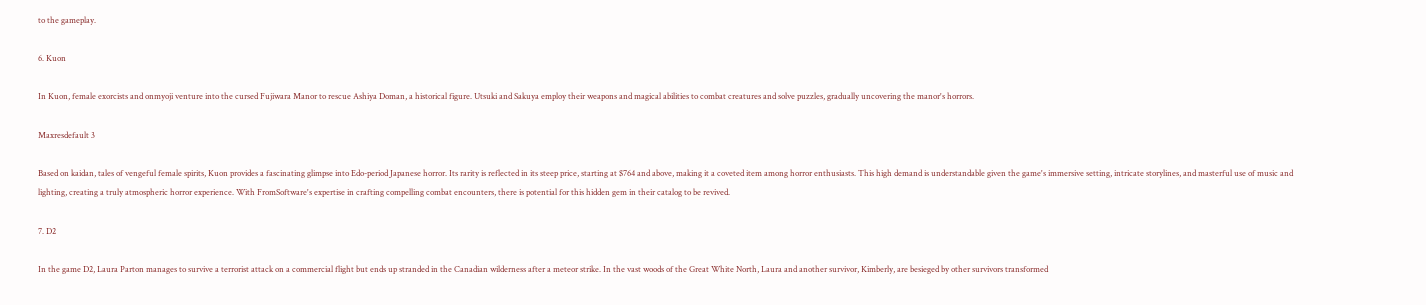to the gameplay.

6. Kuon

In Kuon, female exorcists and onmyoji venture into the cursed Fujiwara Manor to rescue Ashiya Doman, a historical figure. Utsuki and Sakuya employ their weapons and magical abilities to combat creatures and solve puzzles, gradually uncovering the manor's horrors.

Maxresdefault 3

Based on kaidan, tales of vengeful female spirits, Kuon provides a fascinating glimpse into Edo-period Japanese horror. Its rarity is reflected in its steep price, starting at $764 and above, making it a coveted item among horror enthusiasts. This high demand is understandable given the game's immersive setting, intricate storylines, and masterful use of music and lighting, creating a truly atmospheric horror experience. With FromSoftware's expertise in crafting compelling combat encounters, there is potential for this hidden gem in their catalog to be revived.

7. D2

In the game D2, Laura Parton manages to survive a terrorist attack on a commercial flight but ends up stranded in the Canadian wilderness after a meteor strike. In the vast woods of the Great White North, Laura and another survivor, Kimberly, are besieged by other survivors transformed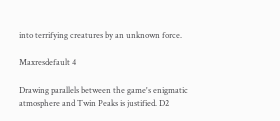into terrifying creatures by an unknown force.

Maxresdefault 4

Drawing parallels between the game's enigmatic atmosphere and Twin Peaks is justified. D2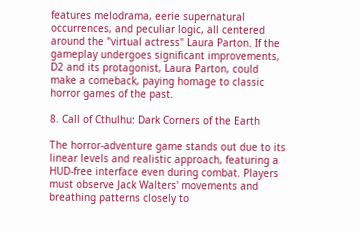features melodrama, eerie supernatural occurrences, and peculiar logic, all centered around the "virtual actress" Laura Parton. If the gameplay undergoes significant improvements, D2 and its protagonist, Laura Parton, could make a comeback, paying homage to classic horror games of the past.

8. Call of Cthulhu: Dark Corners of the Earth

The horror-adventure game stands out due to its linear levels and realistic approach, featuring a HUD-free interface even during combat. Players must observe Jack Walters' movements and breathing patterns closely to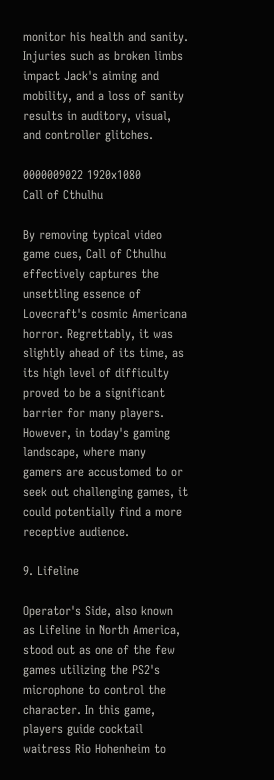monitor his health and sanity. Injuries such as broken limbs impact Jack's aiming and mobility, and a loss of sanity results in auditory, visual, and controller glitches.

0000009022 1920x1080
Call of Cthulhu

By removing typical video game cues, Call of Cthulhu effectively captures the unsettling essence of Lovecraft's cosmic Americana horror. Regrettably, it was slightly ahead of its time, as its high level of difficulty proved to be a significant barrier for many players. However, in today's gaming landscape, where many gamers are accustomed to or seek out challenging games, it could potentially find a more receptive audience.

9. Lifeline

Operator's Side, also known as Lifeline in North America, stood out as one of the few games utilizing the PS2's microphone to control the character. In this game, players guide cocktail waitress Rio Hohenheim to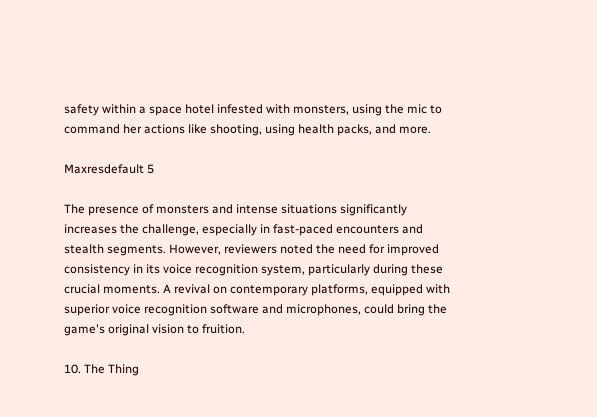safety within a space hotel infested with monsters, using the mic to command her actions like shooting, using health packs, and more.

Maxresdefault 5

The presence of monsters and intense situations significantly increases the challenge, especially in fast-paced encounters and stealth segments. However, reviewers noted the need for improved consistency in its voice recognition system, particularly during these crucial moments. A revival on contemporary platforms, equipped with superior voice recognition software and microphones, could bring the game's original vision to fruition.

10. The Thing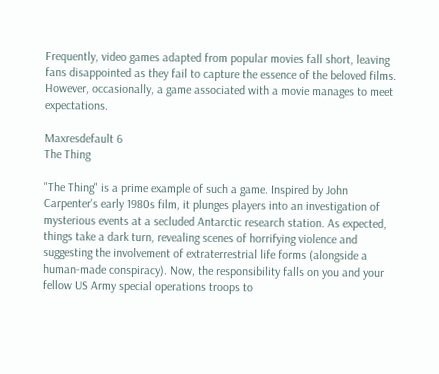Frequently, video games adapted from popular movies fall short, leaving fans disappointed as they fail to capture the essence of the beloved films. However, occasionally, a game associated with a movie manages to meet expectations.

Maxresdefault 6
The Thing

"The Thing" is a prime example of such a game. Inspired by John Carpenter's early 1980s film, it plunges players into an investigation of mysterious events at a secluded Antarctic research station. As expected, things take a dark turn, revealing scenes of horrifying violence and suggesting the involvement of extraterrestrial life forms (alongside a human-made conspiracy). Now, the responsibility falls on you and your fellow US Army special operations troops to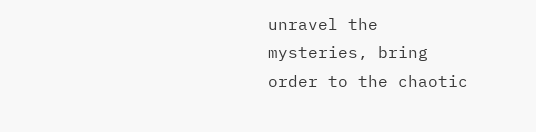unravel the mysteries, bring order to the chaotic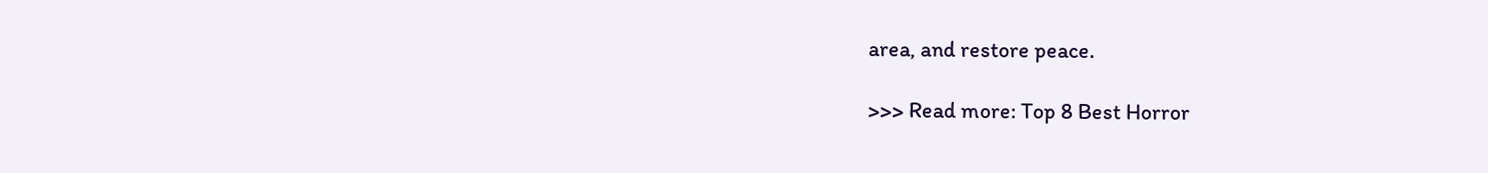area, and restore peace.

>>> Read more: Top 8 Best Horror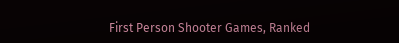First Person Shooter Games, Ranked